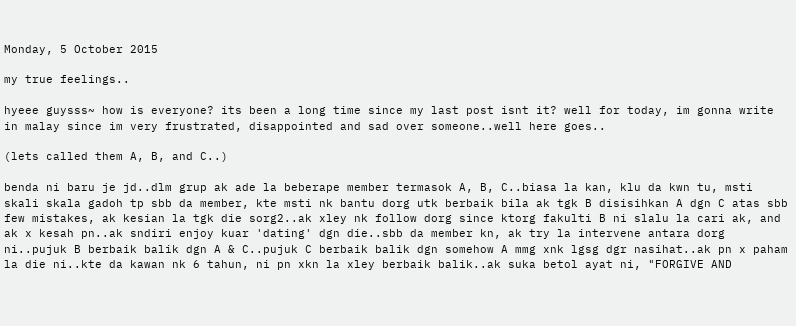Monday, 5 October 2015

my true feelings..

hyeee guysss~ how is everyone? its been a long time since my last post isnt it? well for today, im gonna write in malay since im very frustrated, disappointed and sad over someone..well here goes..

(lets called them A, B, and C..)

benda ni baru je jd..dlm grup ak ade la beberape member termasok A, B, C..biasa la kan, klu da kwn tu, msti skali skala gadoh tp sbb da member, kte msti nk bantu dorg utk berbaik bila ak tgk B disisihkan A dgn C atas sbb few mistakes, ak kesian la tgk die sorg2..ak xley nk follow dorg since ktorg fakulti B ni slalu la cari ak, and ak x kesah pn..ak sndiri enjoy kuar 'dating' dgn die..sbb da member kn, ak try la intervene antara dorg ni..pujuk B berbaik balik dgn A & C..pujuk C berbaik balik dgn somehow A mmg xnk lgsg dgr nasihat..ak pn x paham la die ni..kte da kawan nk 6 tahun, ni pn xkn la xley berbaik balik..ak suka betol ayat ni, "FORGIVE AND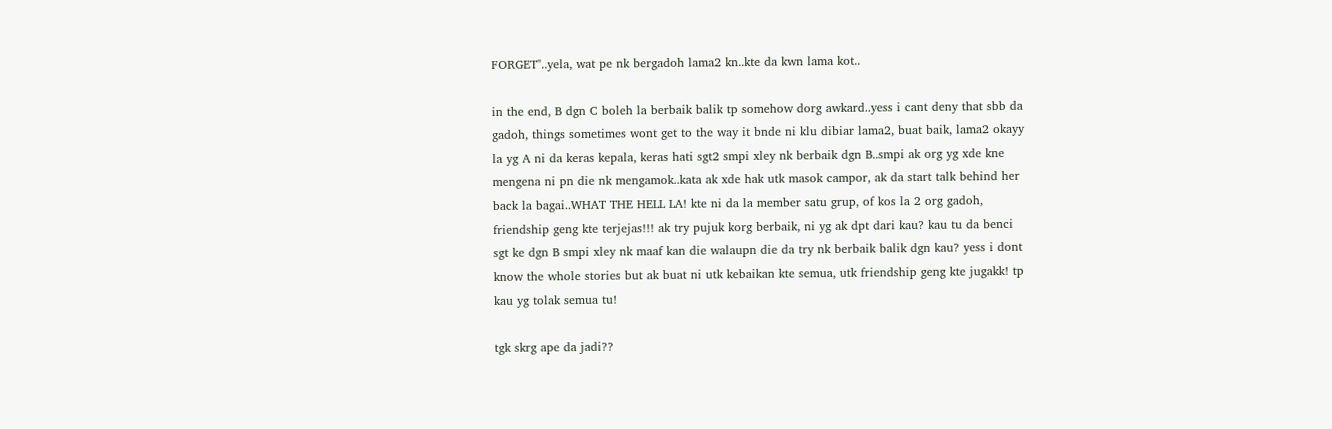FORGET"..yela, wat pe nk bergadoh lama2 kn..kte da kwn lama kot..

in the end, B dgn C boleh la berbaik balik tp somehow dorg awkard..yess i cant deny that sbb da gadoh, things sometimes wont get to the way it bnde ni klu dibiar lama2, buat baik, lama2 okayy la yg A ni da keras kepala, keras hati sgt2 smpi xley nk berbaik dgn B..smpi ak org yg xde kne mengena ni pn die nk mengamok..kata ak xde hak utk masok campor, ak da start talk behind her back la bagai..WHAT THE HELL LA! kte ni da la member satu grup, of kos la 2 org gadoh, friendship geng kte terjejas!!! ak try pujuk korg berbaik, ni yg ak dpt dari kau? kau tu da benci sgt ke dgn B smpi xley nk maaf kan die walaupn die da try nk berbaik balik dgn kau? yess i dont know the whole stories but ak buat ni utk kebaikan kte semua, utk friendship geng kte jugakk! tp kau yg tolak semua tu!

tgk skrg ape da jadi??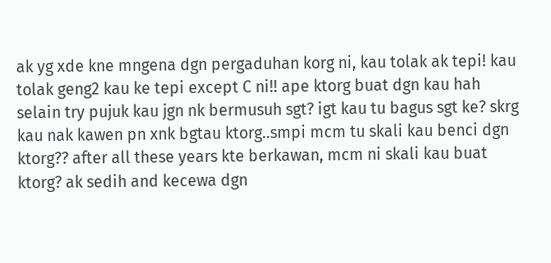ak yg xde kne mngena dgn pergaduhan korg ni, kau tolak ak tepi! kau tolak geng2 kau ke tepi except C ni!! ape ktorg buat dgn kau hah selain try pujuk kau jgn nk bermusuh sgt? igt kau tu bagus sgt ke? skrg kau nak kawen pn xnk bgtau ktorg..smpi mcm tu skali kau benci dgn ktorg?? after all these years kte berkawan, mcm ni skali kau buat ktorg? ak sedih and kecewa dgn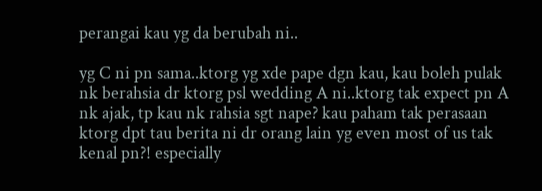perangai kau yg da berubah ni..

yg C ni pn sama..ktorg yg xde pape dgn kau, kau boleh pulak nk berahsia dr ktorg psl wedding A ni..ktorg tak expect pn A nk ajak, tp kau nk rahsia sgt nape? kau paham tak perasaan ktorg dpt tau berita ni dr orang lain yg even most of us tak kenal pn?! especially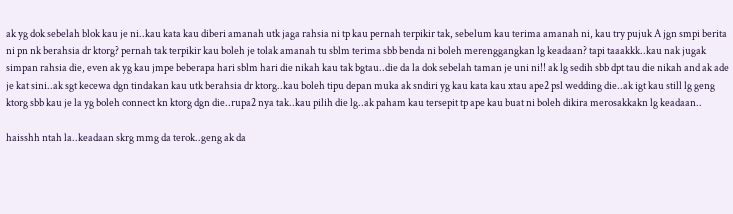ak yg dok sebelah blok kau je ni..kau kata kau diberi amanah utk jaga rahsia ni tp kau pernah terpikir tak, sebelum kau terima amanah ni, kau try pujuk A jgn smpi berita ni pn nk berahsia dr ktorg? pernah tak terpikir kau boleh je tolak amanah tu sblm terima sbb benda ni boleh merenggangkan lg keadaan? tapi taaakkk..kau nak jugak simpan rahsia die, even ak yg kau jmpe beberapa hari sblm hari die nikah kau tak bgtau..die da la dok sebelah taman je uni ni!! ak lg sedih sbb dpt tau die nikah and ak ade je kat sini..ak sgt kecewa dgn tindakan kau utk berahsia dr ktorg..kau boleh tipu depan muka ak sndiri yg kau kata kau xtau ape2 psl wedding die..ak igt kau still lg geng ktorg sbb kau je la yg boleh connect kn ktorg dgn die..rupa2 nya tak..kau pilih die lg..ak paham kau tersepit tp ape kau buat ni boleh dikira merosakkakn lg keadaan..

haisshh ntah la..keadaan skrg mmg da terok..geng ak da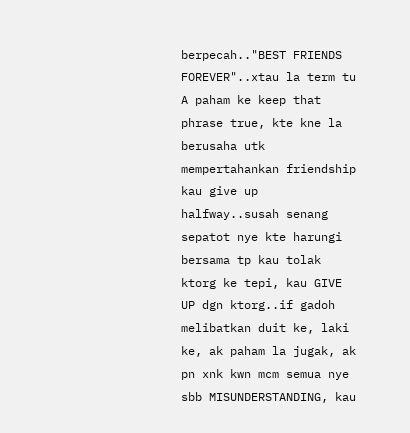berpecah.."BEST FRIENDS FOREVER"..xtau la term tu A paham ke keep that phrase true, kte kne la berusaha utk mempertahankan friendship kau give up halfway..susah senang sepatot nye kte harungi bersama tp kau tolak ktorg ke tepi, kau GIVE UP dgn ktorg..if gadoh melibatkan duit ke, laki ke, ak paham la jugak, ak pn xnk kwn mcm semua nye sbb MISUNDERSTANDING, kau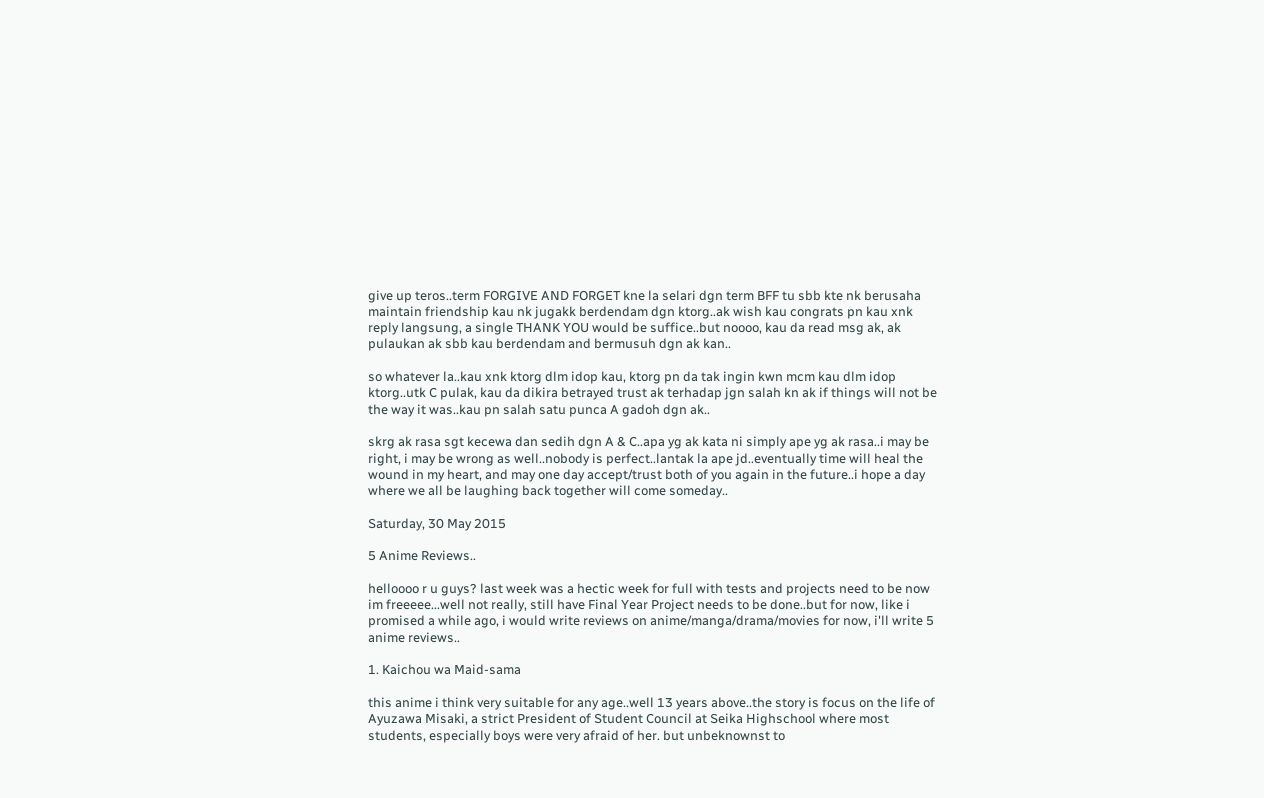give up teros..term FORGIVE AND FORGET kne la selari dgn term BFF tu sbb kte nk berusaha maintain friendship kau nk jugakk berdendam dgn ktorg..ak wish kau congrats pn kau xnk reply langsung, a single THANK YOU would be suffice..but noooo, kau da read msg ak, ak pulaukan ak sbb kau berdendam and bermusuh dgn ak kan..

so whatever la..kau xnk ktorg dlm idop kau, ktorg pn da tak ingin kwn mcm kau dlm idop ktorg..utk C pulak, kau da dikira betrayed trust ak terhadap jgn salah kn ak if things will not be the way it was..kau pn salah satu punca A gadoh dgn ak..

skrg ak rasa sgt kecewa dan sedih dgn A & C..apa yg ak kata ni simply ape yg ak rasa..i may be right, i may be wrong as well..nobody is perfect..lantak la ape jd..eventually time will heal the wound in my heart, and may one day accept/trust both of you again in the future..i hope a day where we all be laughing back together will come someday..

Saturday, 30 May 2015

5 Anime Reviews..

helloooo r u guys? last week was a hectic week for full with tests and projects need to be now im freeeee...well not really, still have Final Year Project needs to be done..but for now, like i promised a while ago, i would write reviews on anime/manga/drama/movies for now, i'll write 5 anime reviews..

1. Kaichou wa Maid-sama

this anime i think very suitable for any age..well 13 years above..the story is focus on the life of Ayuzawa Misaki, a strict President of Student Council at Seika Highschool where most students, especially boys were very afraid of her. but unbeknownst to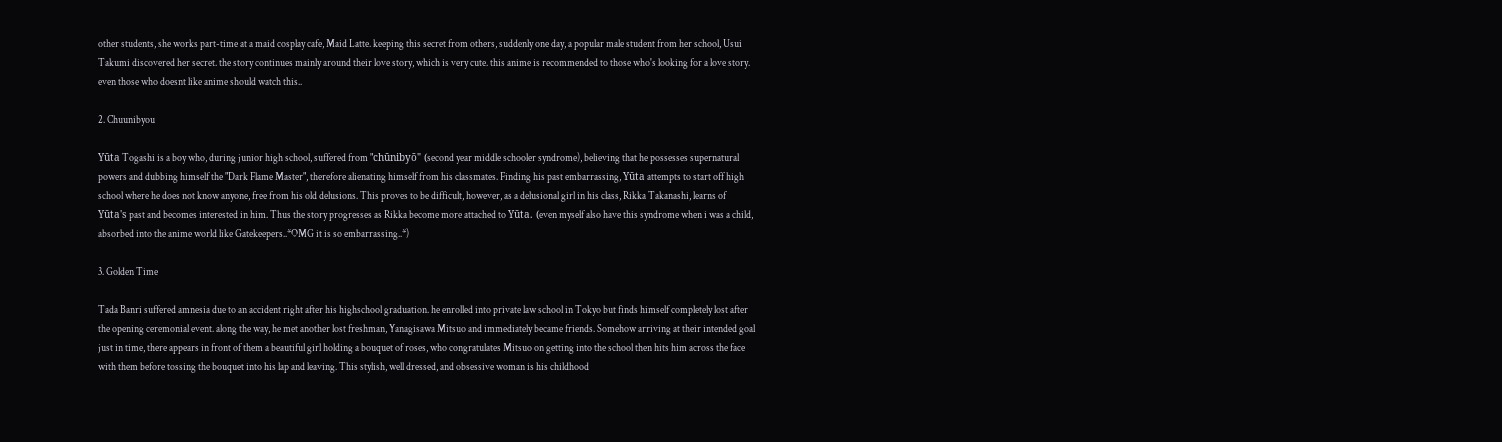other students, she works part-time at a maid cosplay cafe, Maid Latte. keeping this secret from others, suddenly one day, a popular male student from her school, Usui Takumi discovered her secret. the story continues mainly around their love story, which is very cute. this anime is recommended to those who's looking for a love story. even those who doesnt like anime should watch this..

2. Chuunibyou

Yūta Togashi is a boy who, during junior high school, suffered from "chūnibyō" (second year middle schooler syndrome), believing that he possesses supernatural powers and dubbing himself the "Dark Flame Master", therefore alienating himself from his classmates. Finding his past embarrassing, Yūta attempts to start off high school where he does not know anyone, free from his old delusions. This proves to be difficult, however, as a delusional girl in his class, Rikka Takanashi, learns of Yūta's past and becomes interested in him. Thus the story progresses as Rikka become more attached to Yūta. (even myself also have this syndrome when i was a child, absorbed into the anime world like Gatekeepers..*OMG it is so embarrassing..*)

3. Golden Time

Tada Banri suffered amnesia due to an accident right after his highschool graduation. he enrolled into private law school in Tokyo but finds himself completely lost after the opening ceremonial event. along the way, he met another lost freshman, Yanagisawa Mitsuo and immediately became friends. Somehow arriving at their intended goal just in time, there appears in front of them a beautiful girl holding a bouquet of roses, who congratulates Mitsuo on getting into the school then hits him across the face with them before tossing the bouquet into his lap and leaving. This stylish, well dressed, and obsessive woman is his childhood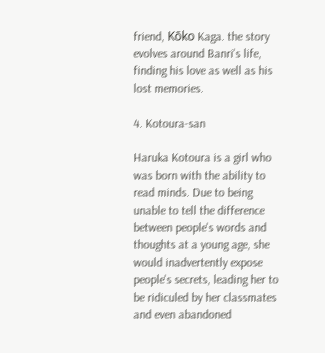friend, Kōko Kaga. the story evolves around Banri's life, finding his love as well as his lost memories.

4. Kotoura-san

Haruka Kotoura is a girl who was born with the ability to read minds. Due to being unable to tell the difference between people's words and thoughts at a young age, she would inadvertently expose people's secrets, leading her to be ridiculed by her classmates and even abandoned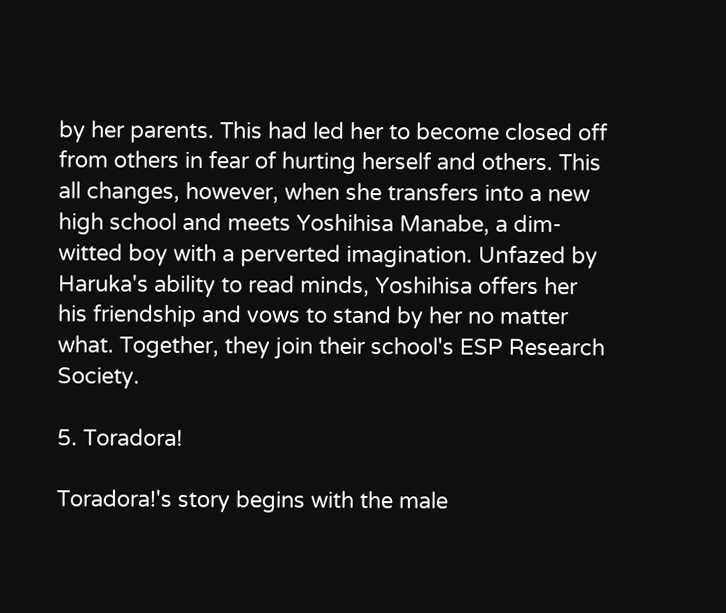by her parents. This had led her to become closed off from others in fear of hurting herself and others. This all changes, however, when she transfers into a new high school and meets Yoshihisa Manabe, a dim-witted boy with a perverted imagination. Unfazed by Haruka's ability to read minds, Yoshihisa offers her his friendship and vows to stand by her no matter what. Together, they join their school's ESP Research Society.

5. Toradora!

Toradora!'s story begins with the male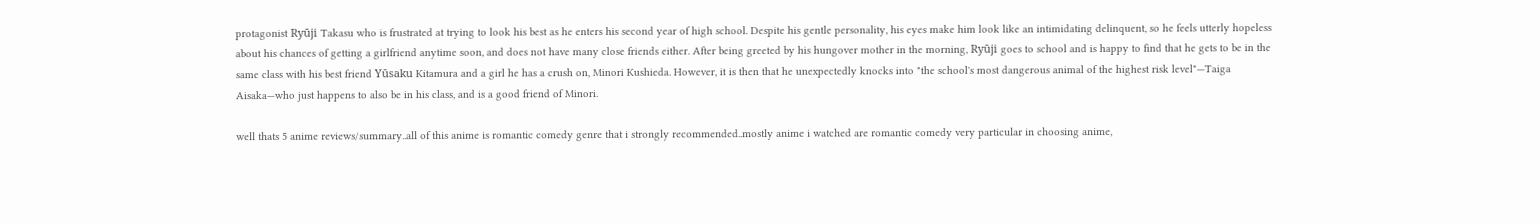protagonist Ryūji Takasu who is frustrated at trying to look his best as he enters his second year of high school. Despite his gentle personality, his eyes make him look like an intimidating delinquent, so he feels utterly hopeless about his chances of getting a girlfriend anytime soon, and does not have many close friends either. After being greeted by his hungover mother in the morning, Ryūji goes to school and is happy to find that he gets to be in the same class with his best friend Yūsaku Kitamura and a girl he has a crush on, Minori Kushieda. However, it is then that he unexpectedly knocks into "the school's most dangerous animal of the highest risk level"—Taiga Aisaka—who just happens to also be in his class, and is a good friend of Minori.

well thats 5 anime reviews/summary..all of this anime is romantic comedy genre that i strongly recommended..mostly anime i watched are romantic comedy very particular in choosing anime,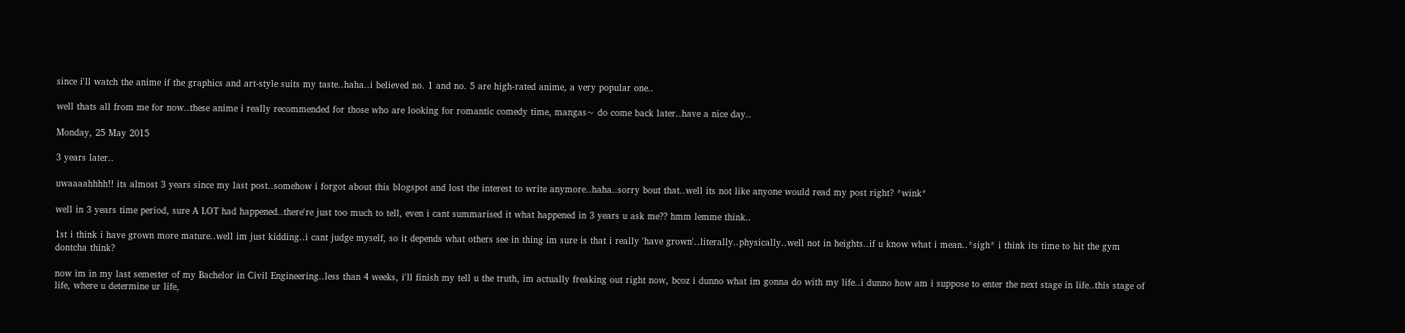since i'll watch the anime if the graphics and art-style suits my taste..haha..i believed no. 1 and no. 5 are high-rated anime, a very popular one..

well thats all from me for now..these anime i really recommended for those who are looking for romantic comedy time, mangas~ do come back later..have a nice day..

Monday, 25 May 2015

3 years later..

uwaaaahhhh!! its almost 3 years since my last post..somehow i forgot about this blogspot and lost the interest to write anymore..haha..sorry bout that..well its not like anyone would read my post right? *wink*

well in 3 years time period, sure A LOT had happened..there're just too much to tell, even i cant summarised it what happened in 3 years u ask me?? hmm lemme think..

1st i think i have grown more mature..well im just kidding..i cant judge myself, so it depends what others see in thing im sure is that i really 'have grown'..literally..physically..well not in heights..if u know what i mean..*sigh* i think its time to hit the gym dontcha think?

now im in my last semester of my Bachelor in Civil Engineering..less than 4 weeks, i'll finish my tell u the truth, im actually freaking out right now, bcoz i dunno what im gonna do with my life..i dunno how am i suppose to enter the next stage in life..this stage of life, where u determine ur life,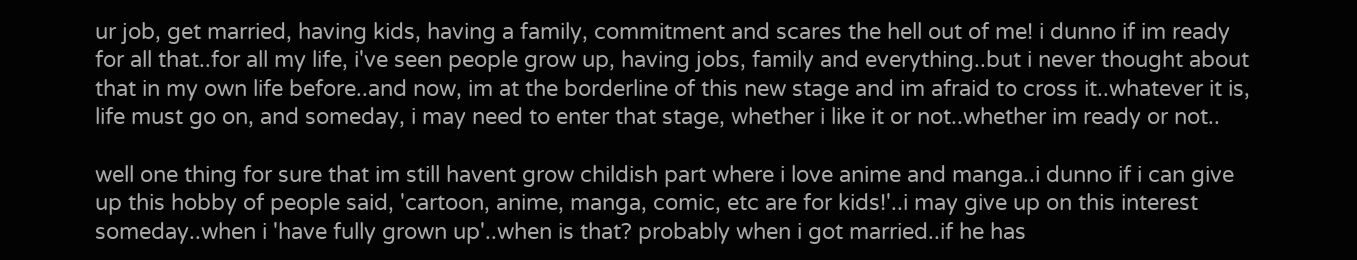ur job, get married, having kids, having a family, commitment and scares the hell out of me! i dunno if im ready for all that..for all my life, i've seen people grow up, having jobs, family and everything..but i never thought about that in my own life before..and now, im at the borderline of this new stage and im afraid to cross it..whatever it is, life must go on, and someday, i may need to enter that stage, whether i like it or not..whether im ready or not..

well one thing for sure that im still havent grow childish part where i love anime and manga..i dunno if i can give up this hobby of people said, 'cartoon, anime, manga, comic, etc are for kids!'..i may give up on this interest someday..when i 'have fully grown up'..when is that? probably when i got married..if he has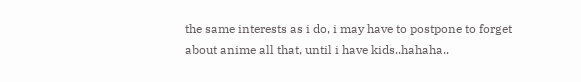the same interests as i do, i may have to postpone to forget about anime all that, until i have kids..hahaha..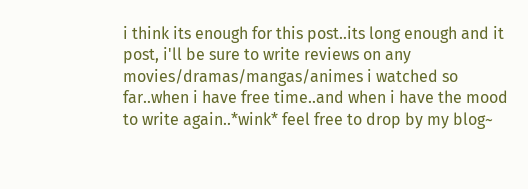i think its enough for this post..its long enough and it post, i'll be sure to write reviews on any movies/dramas/mangas/animes i watched so far..when i have free time..and when i have the mood to write again..*wink* feel free to drop by my blog~